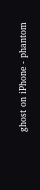ghost on iPhone - phantom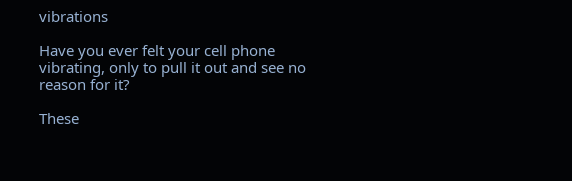vibrations

Have you ever felt your cell phone vibrating, only to pull it out and see no reason for it?

These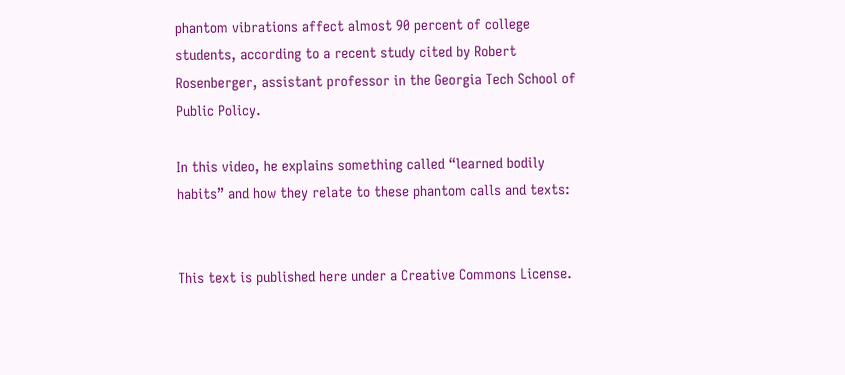phantom vibrations affect almost 90 percent of college students, according to a recent study cited by Robert Rosenberger, assistant professor in the Georgia Tech School of Public Policy.

In this video, he explains something called “learned bodily habits” and how they relate to these phantom calls and texts:


This text is published here under a Creative Commons License.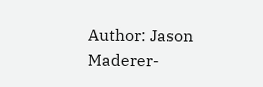Author: Jason Maderer-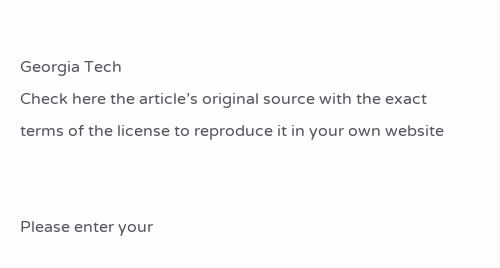Georgia Tech
Check here the article’s original source with the exact terms of the license to reproduce it in your own website


Please enter your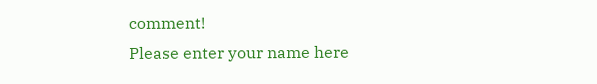comment!
Please enter your name here